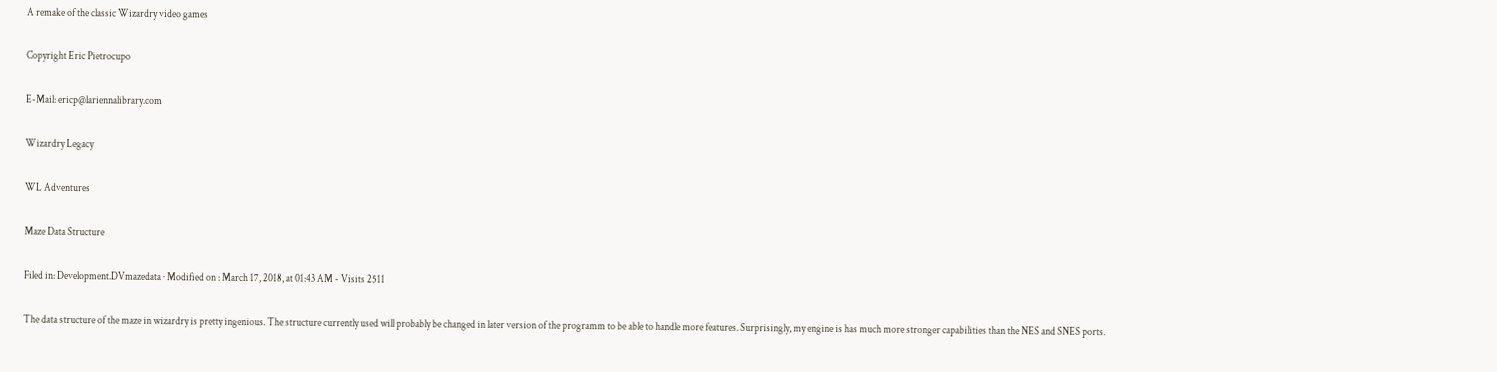A remake of the classic Wizardry video games

Copyright Eric Pietrocupo

E-Mail: ericp@lariennalibrary.com

Wizardry Legacy

WL Adventures

Maze Data Structure

Filed in: Development.DVmazedata · Modified on : March 17, 2018, at 01:43 AM - Visits 2511

The data structure of the maze in wizardry is pretty ingenious. The structure currently used will probably be changed in later version of the programm to be able to handle more features. Surprisingly, my engine is has much more stronger capabilities than the NES and SNES ports.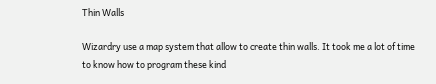Thin Walls

Wizardry use a map system that allow to create thin walls. It took me a lot of time to know how to program these kind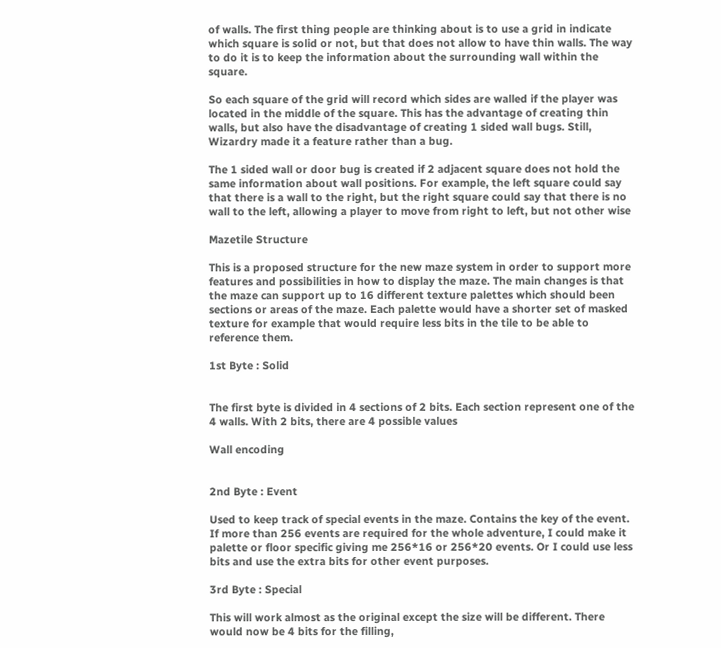of walls. The first thing people are thinking about is to use a grid in indicate which square is solid or not, but that does not allow to have thin walls. The way to do it is to keep the information about the surrounding wall within the square.

So each square of the grid will record which sides are walled if the player was located in the middle of the square. This has the advantage of creating thin walls, but also have the disadvantage of creating 1 sided wall bugs. Still, Wizardry made it a feature rather than a bug.

The 1 sided wall or door bug is created if 2 adjacent square does not hold the same information about wall positions. For example, the left square could say that there is a wall to the right, but the right square could say that there is no wall to the left, allowing a player to move from right to left, but not other wise

Mazetile Structure

This is a proposed structure for the new maze system in order to support more features and possibilities in how to display the maze. The main changes is that the maze can support up to 16 different texture palettes which should been sections or areas of the maze. Each palette would have a shorter set of masked texture for example that would require less bits in the tile to be able to reference them.

1st Byte : Solid


The first byte is divided in 4 sections of 2 bits. Each section represent one of the 4 walls. With 2 bits, there are 4 possible values

Wall encoding


2nd Byte : Event

Used to keep track of special events in the maze. Contains the key of the event. If more than 256 events are required for the whole adventure, I could make it palette or floor specific giving me 256*16 or 256*20 events. Or I could use less bits and use the extra bits for other event purposes.

3rd Byte : Special

This will work almost as the original except the size will be different. There would now be 4 bits for the filling,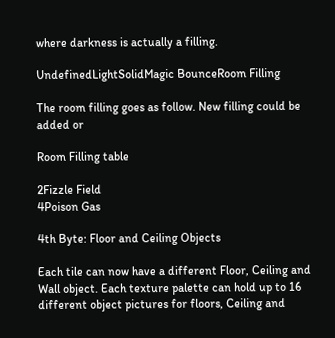where darkness is actually a filling.

UndefinedLightSolidMagic BounceRoom Filling

The room filling goes as follow. New filling could be added or

Room Filling table

2Fizzle Field
4Poison Gas

4th Byte: Floor and Ceiling Objects

Each tile can now have a different Floor, Ceiling and Wall object. Each texture palette can hold up to 16 different object pictures for floors, Ceiling and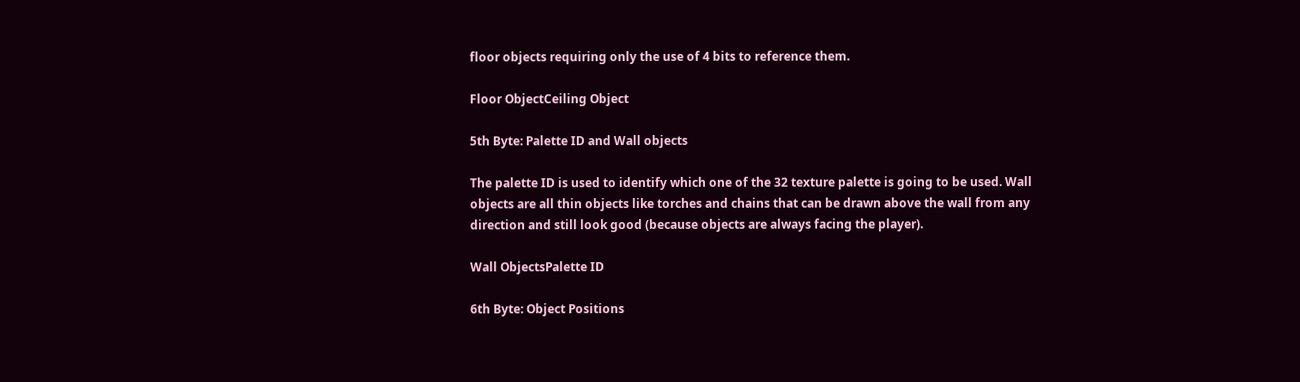floor objects requiring only the use of 4 bits to reference them.

Floor ObjectCeiling Object

5th Byte: Palette ID and Wall objects

The palette ID is used to identify which one of the 32 texture palette is going to be used. Wall objects are all thin objects like torches and chains that can be drawn above the wall from any direction and still look good (because objects are always facing the player).

Wall ObjectsPalette ID

6th Byte: Object Positions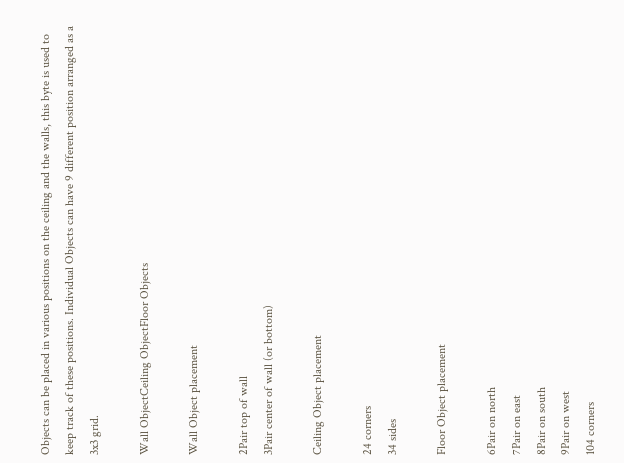Objects can be placed in various positions on the ceiling and the walls, this byte is used to keep track of these positions. Individual Objects can have 9 different position arranged as a 3x3 grid.

Wall ObjectCeiling ObjectFloor Objects

Wall Object placement

2Pair top of wall
3Pair center of wall (or bottom)

Ceiling Object placement

24 corners
34 sides

Floor Object placement

6Pair on north
7Pair on east
8Pair on south
9Pair on west
104 corners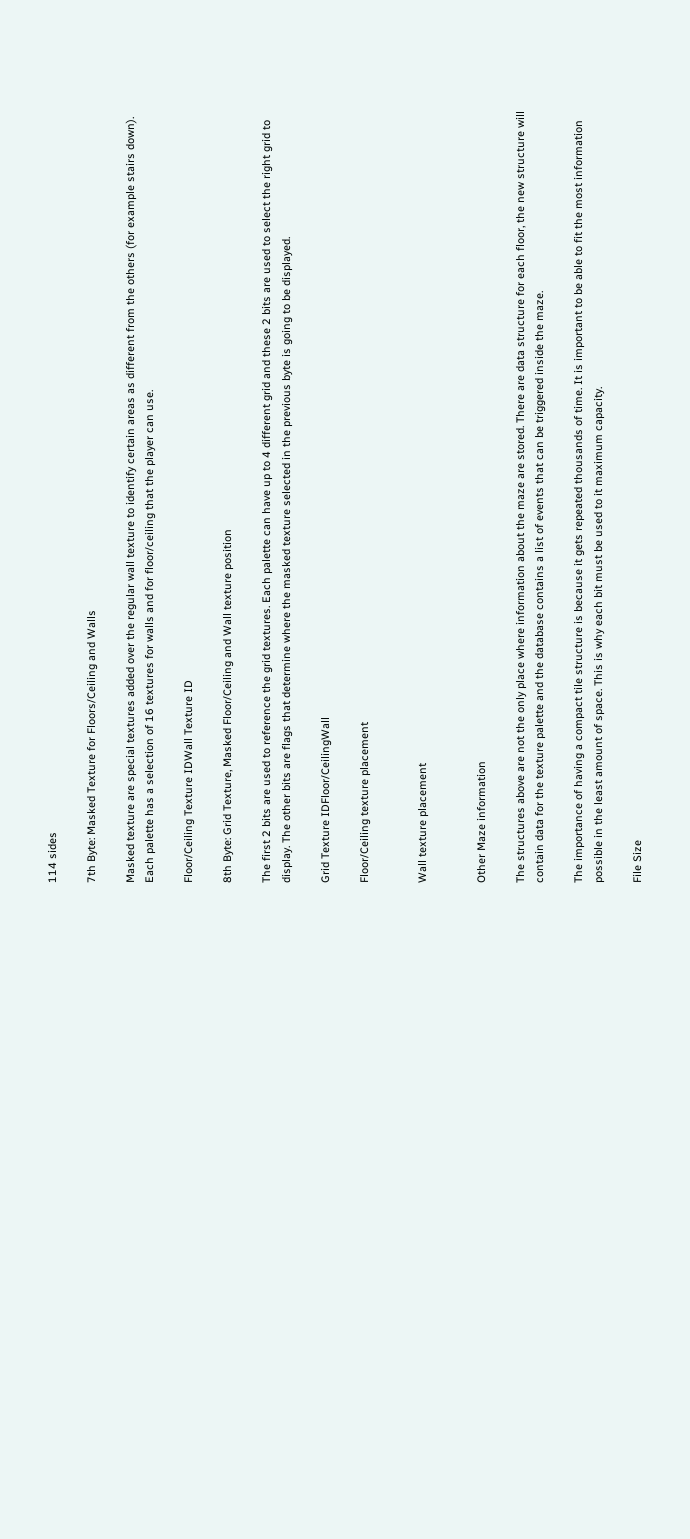114 sides

7th Byte: Masked Texture for Floors/Ceiling and Walls

Masked texture are special textures added over the regular wall texture to identify certain areas as different from the others (for example stairs down). Each palette has a selection of 16 textures for walls and for floor/ceiling that the player can use.

Floor/Ceiling Texture IDWall Texture ID

8th Byte: Grid Texture, Masked Floor/Ceiling and Wall texture position

The first 2 bits are used to reference the grid textures. Each palette can have up to 4 different grid and these 2 bits are used to select the right grid to display. The other bits are flags that determine where the masked texture selected in the previous byte is going to be displayed.

Grid Texture IDFloor/CeilingWall

Floor/Ceiling texture placement


Wall texture placement


Other Maze information

The structures above are not the only place where information about the maze are stored. There are data structure for each floor, the new structure will contain data for the texture palette and the database contains a list of events that can be triggered inside the maze.

The importance of having a compact tile structure is because it gets repeated thousands of time. It is important to be able to fit the most information possible in the least amount of space. This is why each bit must be used to it maximum capacity.

File Size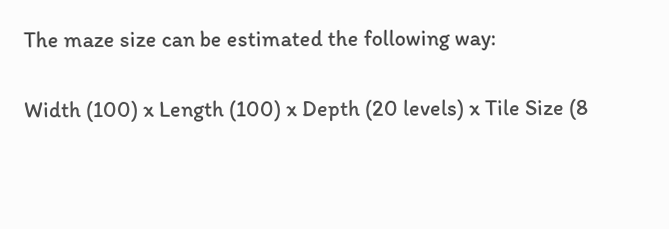The maze size can be estimated the following way:

Width (100) x Length (100) x Depth (20 levels) x Tile Size (8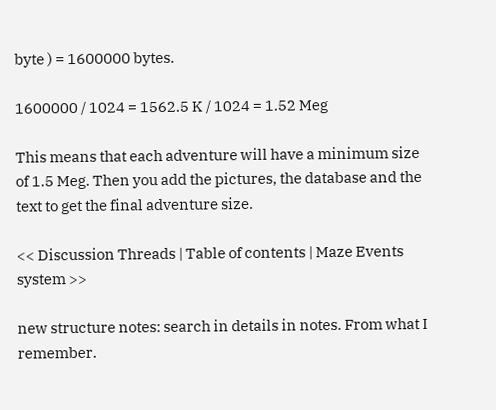byte ) = 1600000 bytes.

1600000 / 1024 = 1562.5 K / 1024 = 1.52 Meg

This means that each adventure will have a minimum size of 1.5 Meg. Then you add the pictures, the database and the text to get the final adventure size.

<< Discussion Threads | Table of contents | Maze Events system >>

new structure notes: search in details in notes. From what I remember.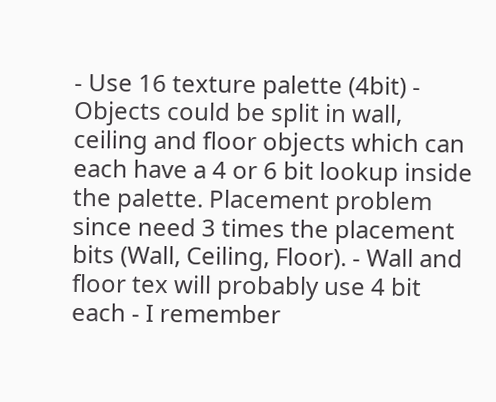- Use 16 texture palette (4bit) - Objects could be split in wall, ceiling and floor objects which can each have a 4 or 6 bit lookup inside the palette. Placement problem since need 3 times the placement bits (Wall, Ceiling, Floor). - Wall and floor tex will probably use 4 bit each - I remember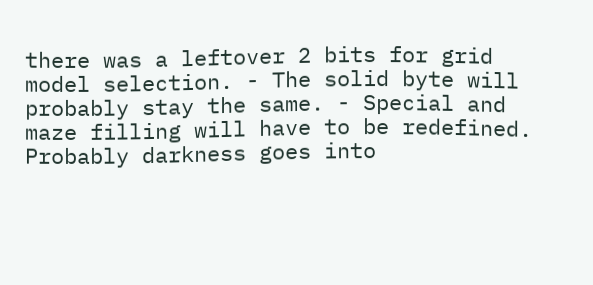there was a leftover 2 bits for grid model selection. - The solid byte will probably stay the same. - Special and maze filling will have to be redefined. Probably darkness goes into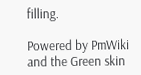filling.

Powered by PmWiki and the Green skin